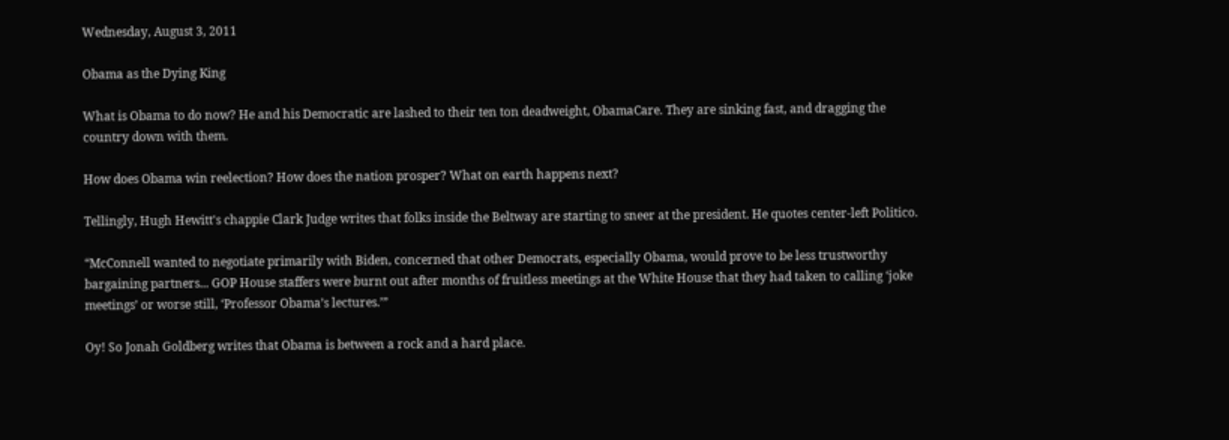Wednesday, August 3, 2011

Obama as the Dying King

What is Obama to do now? He and his Democratic are lashed to their ten ton deadweight, ObamaCare. They are sinking fast, and dragging the country down with them.

How does Obama win reelection? How does the nation prosper? What on earth happens next?

Tellingly, Hugh Hewitt's chappie Clark Judge writes that folks inside the Beltway are starting to sneer at the president. He quotes center-left Politico.

“McConnell wanted to negotiate primarily with Biden, concerned that other Democrats, especially Obama, would prove to be less trustworthy bargaining partners... GOP House staffers were burnt out after months of fruitless meetings at the White House that they had taken to calling ‘joke meetings’ or worse still, ‘Professor Obama’s lectures.’”

Oy! So Jonah Goldberg writes that Obama is between a rock and a hard place.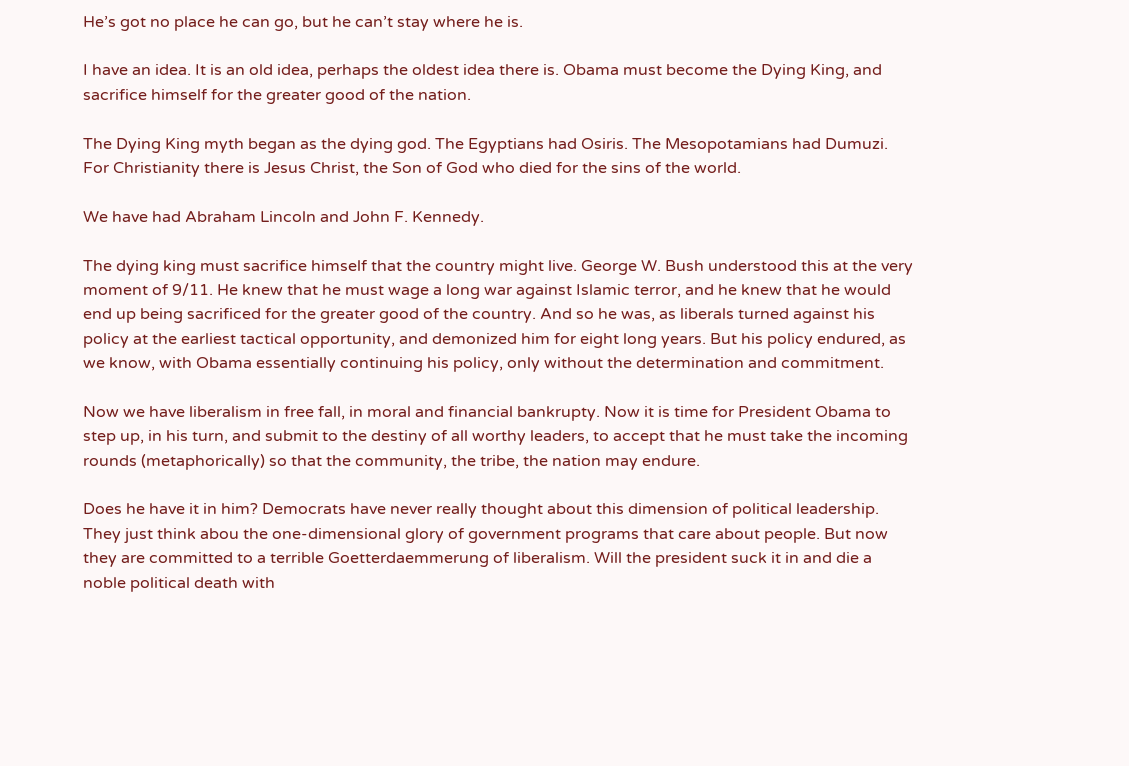He’s got no place he can go, but he can’t stay where he is.

I have an idea. It is an old idea, perhaps the oldest idea there is. Obama must become the Dying King, and sacrifice himself for the greater good of the nation.

The Dying King myth began as the dying god. The Egyptians had Osiris. The Mesopotamians had Dumuzi. For Christianity there is Jesus Christ, the Son of God who died for the sins of the world.

We have had Abraham Lincoln and John F. Kennedy.

The dying king must sacrifice himself that the country might live. George W. Bush understood this at the very moment of 9/11. He knew that he must wage a long war against Islamic terror, and he knew that he would end up being sacrificed for the greater good of the country. And so he was, as liberals turned against his policy at the earliest tactical opportunity, and demonized him for eight long years. But his policy endured, as we know, with Obama essentially continuing his policy, only without the determination and commitment.

Now we have liberalism in free fall, in moral and financial bankrupty. Now it is time for President Obama to step up, in his turn, and submit to the destiny of all worthy leaders, to accept that he must take the incoming rounds (metaphorically) so that the community, the tribe, the nation may endure.

Does he have it in him? Democrats have never really thought about this dimension of political leadership. They just think abou the one-dimensional glory of government programs that care about people. But now they are committed to a terrible Goetterdaemmerung of liberalism. Will the president suck it in and die a noble political death with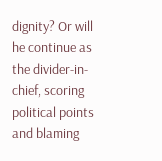dignity? Or will he continue as the divider-in-chief, scoring political points and blaming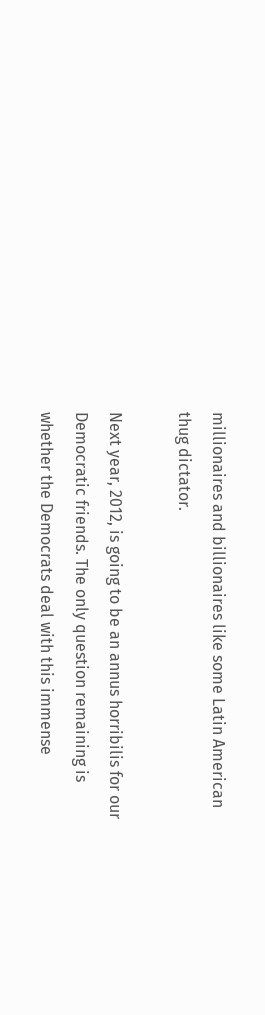millionaires and billionaires like some Latin American thug dictator.

Next year, 2012, is going to be an annus horribilis for our Democratic friends. The only question remaining is whether the Democrats deal with this immense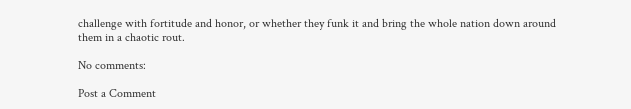challenge with fortitude and honor, or whether they funk it and bring the whole nation down around them in a chaotic rout.

No comments:

Post a Comment